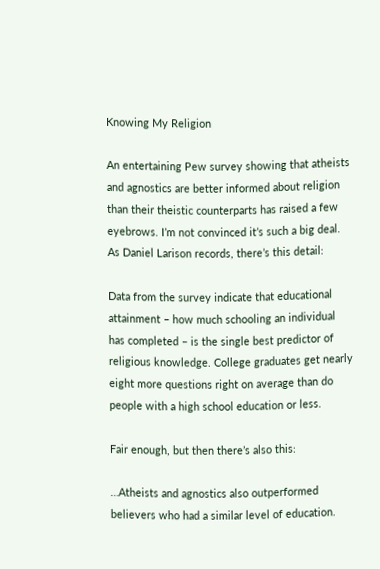Knowing My Religion

An entertaining Pew survey showing that atheists and agnostics are better informed about religion than their theistic counterparts has raised a few eyebrows. I’m not convinced it’s such a big deal. As Daniel Larison records, there’s this detail:

Data from the survey indicate that educational attainment – how much schooling an individual has completed – is the single best predictor of religious knowledge. College graduates get nearly eight more questions right on average than do people with a high school education or less.

Fair enough, but then there’s also this:

…Atheists and agnostics also outperformed believers who had a similar level of education.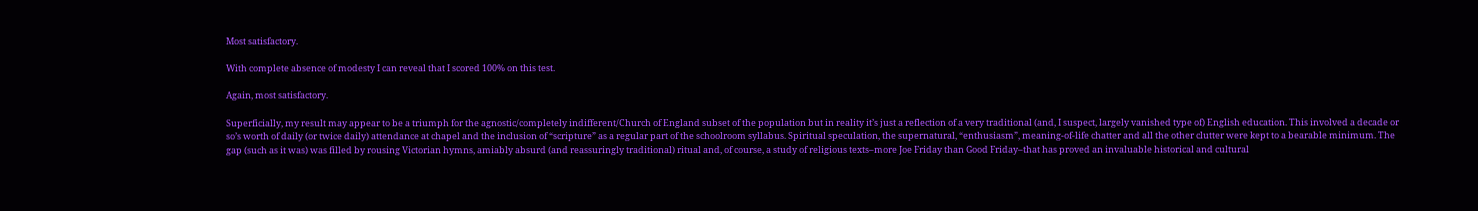Most satisfactory.

With complete absence of modesty I can reveal that I scored 100% on this test.

Again, most satisfactory.

Superficially, my result may appear to be a triumph for the agnostic/completely indifferent/Church of England subset of the population but in reality it’s just a reflection of a very traditional (and, I suspect, largely vanished type of) English education. This involved a decade or so’s worth of daily (or twice daily) attendance at chapel and the inclusion of “scripture” as a regular part of the schoolroom syllabus. Spiritual speculation, the supernatural, “enthusiasm”, meaning-of-life chatter and all the other clutter were kept to a bearable minimum. The gap (such as it was) was filled by rousing Victorian hymns, amiably absurd (and reassuringly traditional) ritual and, of course, a study of religious texts–more Joe Friday than Good Friday–that has proved an invaluable historical and cultural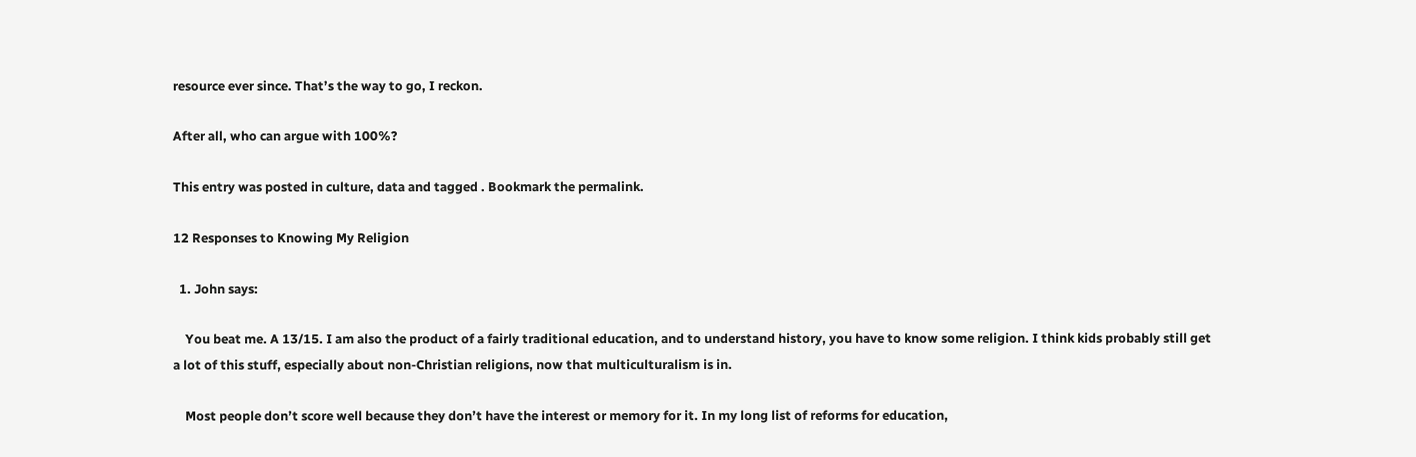resource ever since. That’s the way to go, I reckon.

After all, who can argue with 100%?

This entry was posted in culture, data and tagged . Bookmark the permalink.

12 Responses to Knowing My Religion

  1. John says:

    You beat me. A 13/15. I am also the product of a fairly traditional education, and to understand history, you have to know some religion. I think kids probably still get a lot of this stuff, especially about non-Christian religions, now that multiculturalism is in.

    Most people don’t score well because they don’t have the interest or memory for it. In my long list of reforms for education,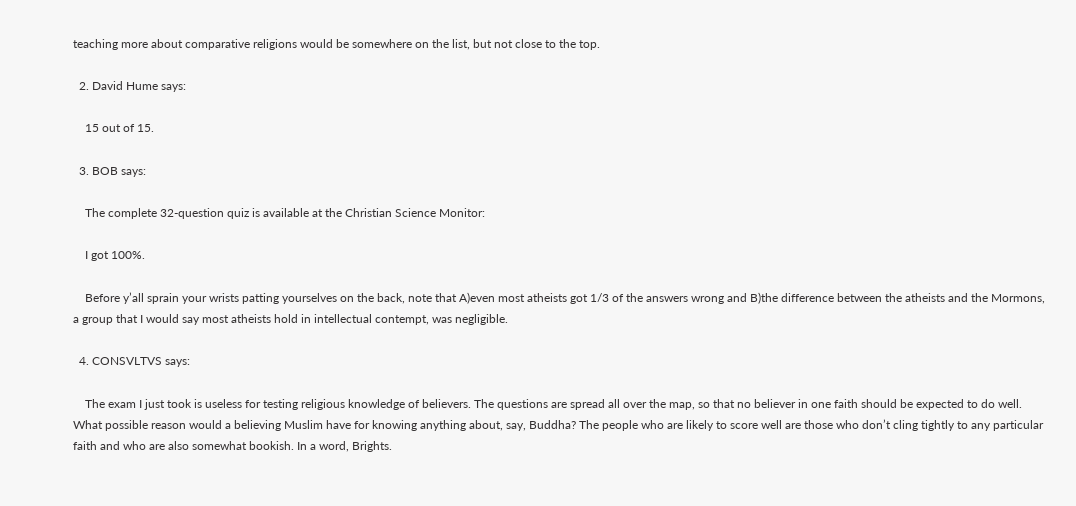teaching more about comparative religions would be somewhere on the list, but not close to the top.

  2. David Hume says:

    15 out of 15.

  3. BOB says:

    The complete 32-question quiz is available at the Christian Science Monitor:

    I got 100%.

    Before y’all sprain your wrists patting yourselves on the back, note that A)even most atheists got 1/3 of the answers wrong and B)the difference between the atheists and the Mormons, a group that I would say most atheists hold in intellectual contempt, was negligible.

  4. CONSVLTVS says:

    The exam I just took is useless for testing religious knowledge of believers. The questions are spread all over the map, so that no believer in one faith should be expected to do well. What possible reason would a believing Muslim have for knowing anything about, say, Buddha? The people who are likely to score well are those who don’t cling tightly to any particular faith and who are also somewhat bookish. In a word, Brights.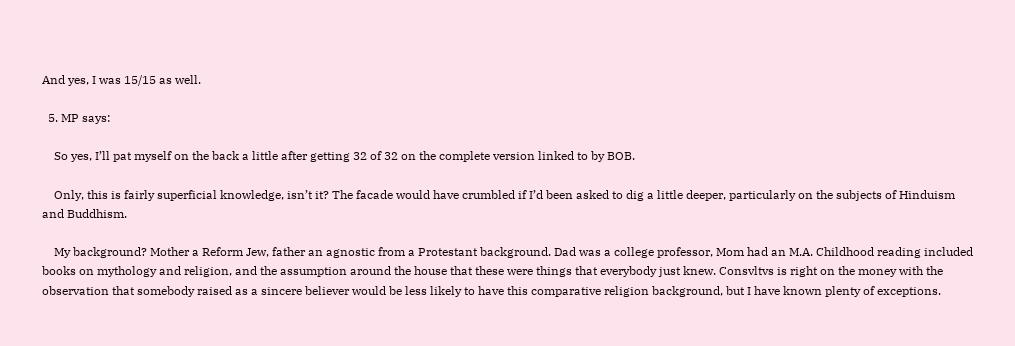And yes, I was 15/15 as well.

  5. MP says:

    So yes, I’ll pat myself on the back a little after getting 32 of 32 on the complete version linked to by BOB.

    Only, this is fairly superficial knowledge, isn’t it? The facade would have crumbled if I’d been asked to dig a little deeper, particularly on the subjects of Hinduism and Buddhism.

    My background? Mother a Reform Jew, father an agnostic from a Protestant background. Dad was a college professor, Mom had an M.A. Childhood reading included books on mythology and religion, and the assumption around the house that these were things that everybody just knew. Consvltvs is right on the money with the observation that somebody raised as a sincere believer would be less likely to have this comparative religion background, but I have known plenty of exceptions.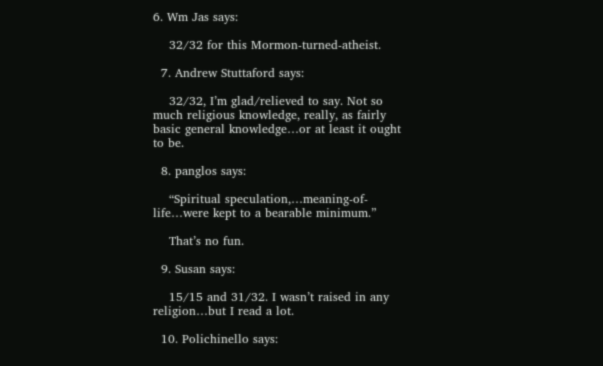6. Wm Jas says:

    32/32 for this Mormon-turned-atheist.

  7. Andrew Stuttaford says:

    32/32, I’m glad/relieved to say. Not so much religious knowledge, really, as fairly basic general knowledge…or at least it ought to be.

  8. panglos says:

    “Spiritual speculation,…meaning-of-life…were kept to a bearable minimum.”

    That’s no fun.

  9. Susan says:

    15/15 and 31/32. I wasn’t raised in any religion…but I read a lot.

  10. Polichinello says: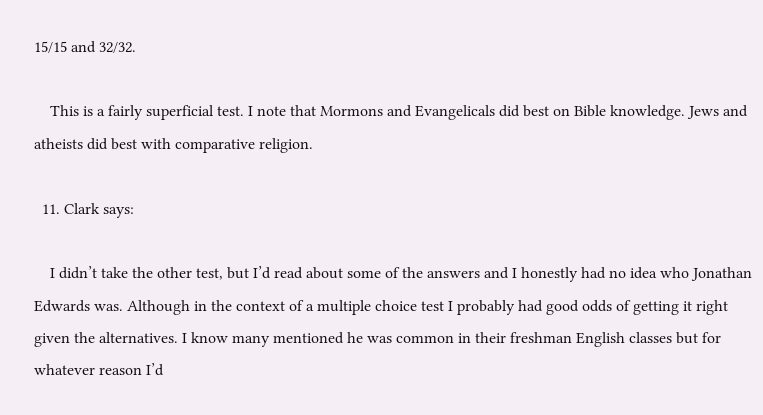15/15 and 32/32.

    This is a fairly superficial test. I note that Mormons and Evangelicals did best on Bible knowledge. Jews and atheists did best with comparative religion.

  11. Clark says:

    I didn’t take the other test, but I’d read about some of the answers and I honestly had no idea who Jonathan Edwards was. Although in the context of a multiple choice test I probably had good odds of getting it right given the alternatives. I know many mentioned he was common in their freshman English classes but for whatever reason I’d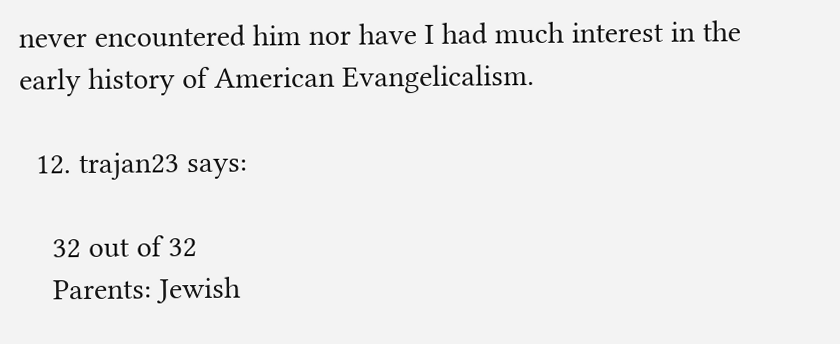never encountered him nor have I had much interest in the early history of American Evangelicalism.

  12. trajan23 says:

    32 out of 32
    Parents: Jewish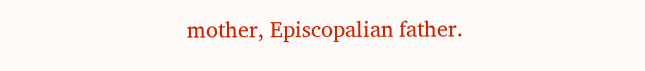mother, Episcopalian father.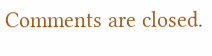Comments are closed.